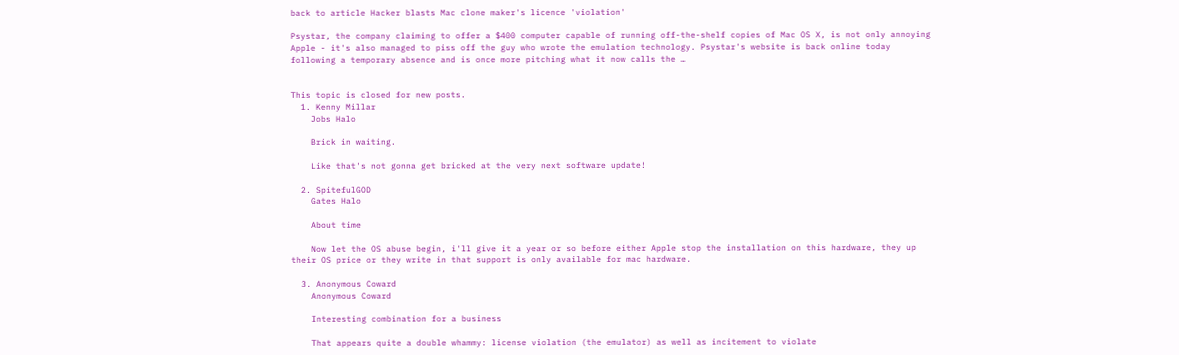back to article Hacker blasts Mac clone maker's licence 'violation'

Psystar, the company claiming to offer a $400 computer capable of running off-the-shelf copies of Mac OS X, is not only annoying Apple - it's also managed to piss off the guy who wrote the emulation technology. Psystar's website is back online today following a temporary absence and is once more pitching what it now calls the …


This topic is closed for new posts.
  1. Kenny Millar
    Jobs Halo

    Brick in waiting.

    Like that's not gonna get bricked at the very next software update!

  2. SpitefulGOD
    Gates Halo

    About time

    Now let the OS abuse begin, i'll give it a year or so before either Apple stop the installation on this hardware, they up their OS price or they write in that support is only available for mac hardware.

  3. Anonymous Coward
    Anonymous Coward

    Interesting combination for a business

    That appears quite a double whammy: license violation (the emulator) as well as incitement to violate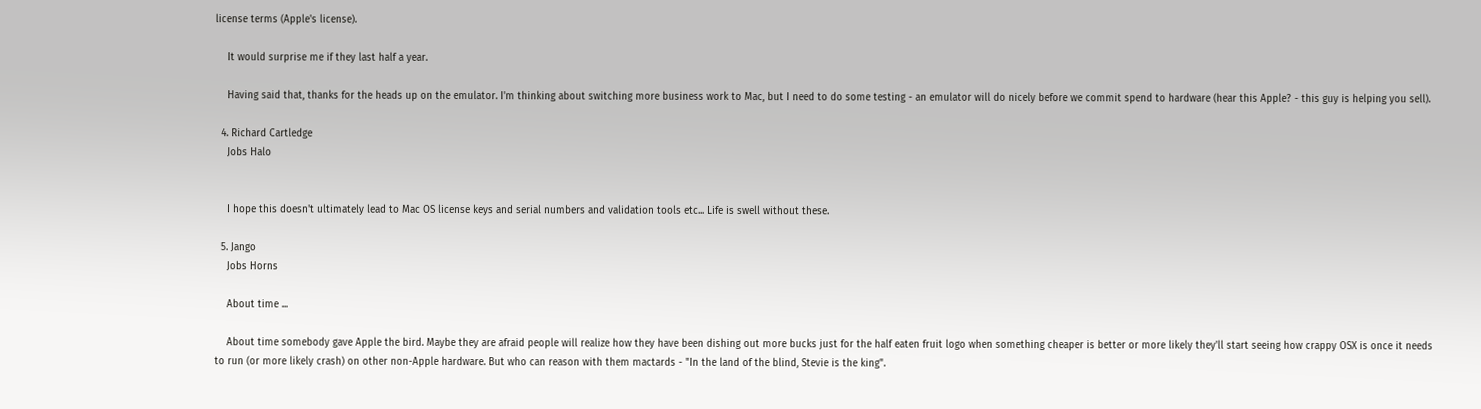license terms (Apple's license).

    It would surprise me if they last half a year.

    Having said that, thanks for the heads up on the emulator. I'm thinking about switching more business work to Mac, but I need to do some testing - an emulator will do nicely before we commit spend to hardware (hear this Apple? - this guy is helping you sell).

  4. Richard Cartledge
    Jobs Halo


    I hope this doesn't ultimately lead to Mac OS license keys and serial numbers and validation tools etc... Life is swell without these.

  5. Jango
    Jobs Horns

    About time ...

    About time somebody gave Apple the bird. Maybe they are afraid people will realize how they have been dishing out more bucks just for the half eaten fruit logo when something cheaper is better or more likely they'll start seeing how crappy OSX is once it needs to run (or more likely crash) on other non-Apple hardware. But who can reason with them mactards - "In the land of the blind, Stevie is the king".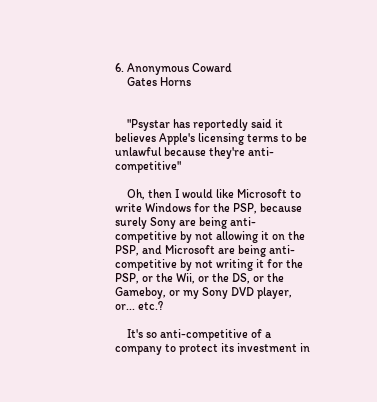6. Anonymous Coward
    Gates Horns


    "Psystar has reportedly said it believes Apple's licensing terms to be unlawful because they're anti-competitive"

    Oh, then I would like Microsoft to write Windows for the PSP, because surely Sony are being anti-competitive by not allowing it on the PSP, and Microsoft are being anti-competitive by not writing it for the PSP, or the Wii, or the DS, or the Gameboy, or my Sony DVD player, or... etc.?

    It's so anti-competitive of a company to protect its investment in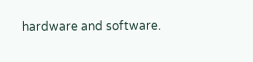hardware and software.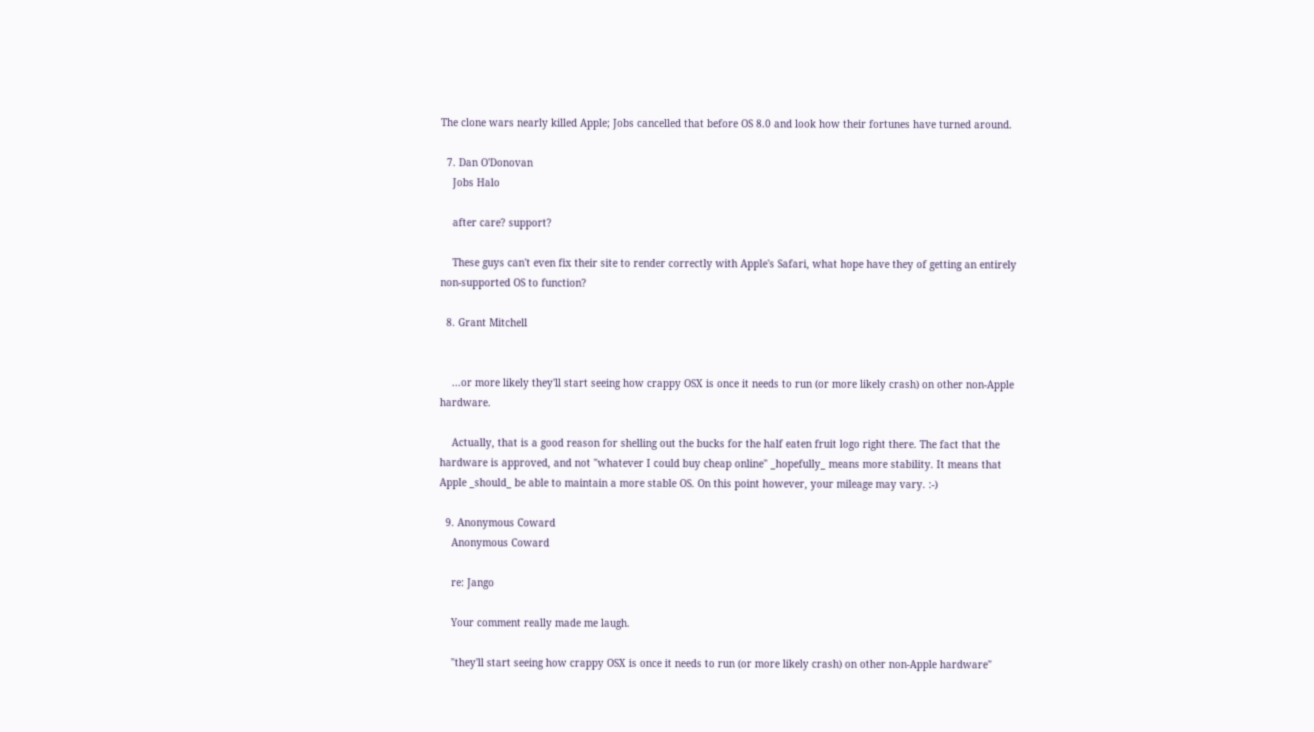The clone wars nearly killed Apple; Jobs cancelled that before OS 8.0 and look how their fortunes have turned around.

  7. Dan O'Donovan
    Jobs Halo

    after care? support?

    These guys can't even fix their site to render correctly with Apple's Safari, what hope have they of getting an entirely non-supported OS to function?

  8. Grant Mitchell


    ...or more likely they'll start seeing how crappy OSX is once it needs to run (or more likely crash) on other non-Apple hardware.

    Actually, that is a good reason for shelling out the bucks for the half eaten fruit logo right there. The fact that the hardware is approved, and not "whatever I could buy cheap online" _hopefully_ means more stability. It means that Apple _should_ be able to maintain a more stable OS. On this point however, your mileage may vary. :-)

  9. Anonymous Coward
    Anonymous Coward

    re: Jango

    Your comment really made me laugh.

    "they'll start seeing how crappy OSX is once it needs to run (or more likely crash) on other non-Apple hardware"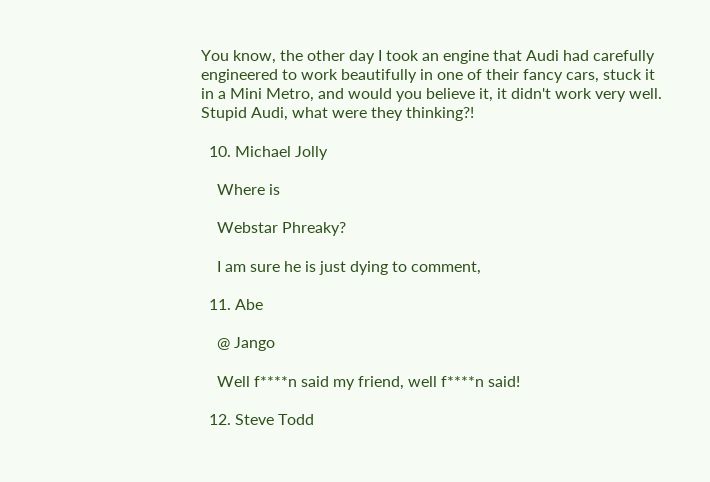You know, the other day I took an engine that Audi had carefully engineered to work beautifully in one of their fancy cars, stuck it in a Mini Metro, and would you believe it, it didn't work very well. Stupid Audi, what were they thinking?!

  10. Michael Jolly

    Where is

    Webstar Phreaky?

    I am sure he is just dying to comment,

  11. Abe

    @ Jango

    Well f****n said my friend, well f****n said!

  12. Steve Todd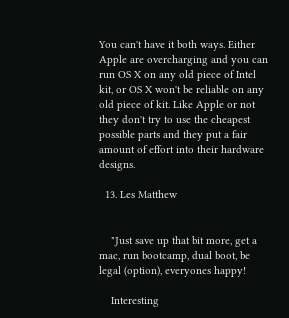You can't have it both ways. Either Apple are overcharging and you can run OS X on any old piece of Intel kit, or OS X won't be reliable on any old piece of kit. Like Apple or not they don't try to use the cheapest possible parts and they put a fair amount of effort into their hardware designs.

  13. Les Matthew


    "Just save up that bit more, get a mac, run bootcamp, dual boot, be legal (option), everyones happy!

    Interesting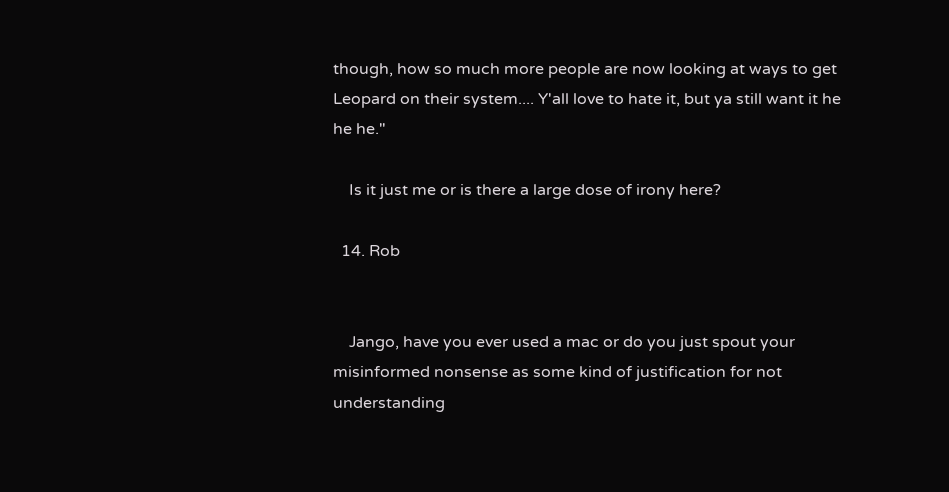though, how so much more people are now looking at ways to get Leopard on their system.... Y'all love to hate it, but ya still want it he he he."

    Is it just me or is there a large dose of irony here?

  14. Rob


    Jango, have you ever used a mac or do you just spout your misinformed nonsense as some kind of justification for not understanding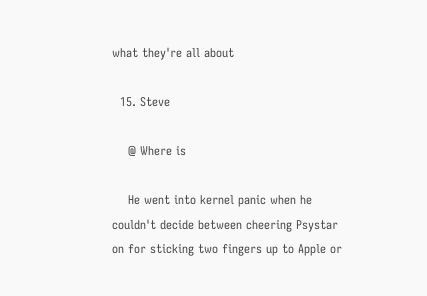what they're all about

  15. Steve

    @ Where is

    He went into kernel panic when he couldn't decide between cheering Psystar on for sticking two fingers up to Apple or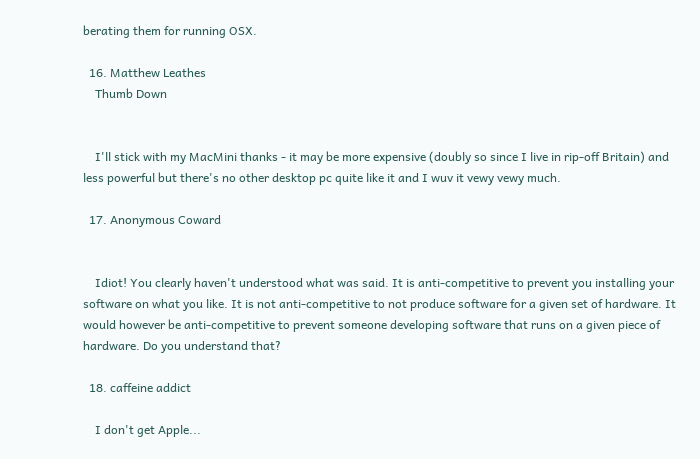berating them for running OSX.

  16. Matthew Leathes
    Thumb Down


    I'll stick with my MacMini thanks - it may be more expensive (doubly so since I live in rip-off Britain) and less powerful but there's no other desktop pc quite like it and I wuv it vewy vewy much.

  17. Anonymous Coward


    Idiot! You clearly haven't understood what was said. It is anti-competitive to prevent you installing your software on what you like. It is not anti-competitive to not produce software for a given set of hardware. It would however be anti-competitive to prevent someone developing software that runs on a given piece of hardware. Do you understand that?

  18. caffeine addict

    I don't get Apple...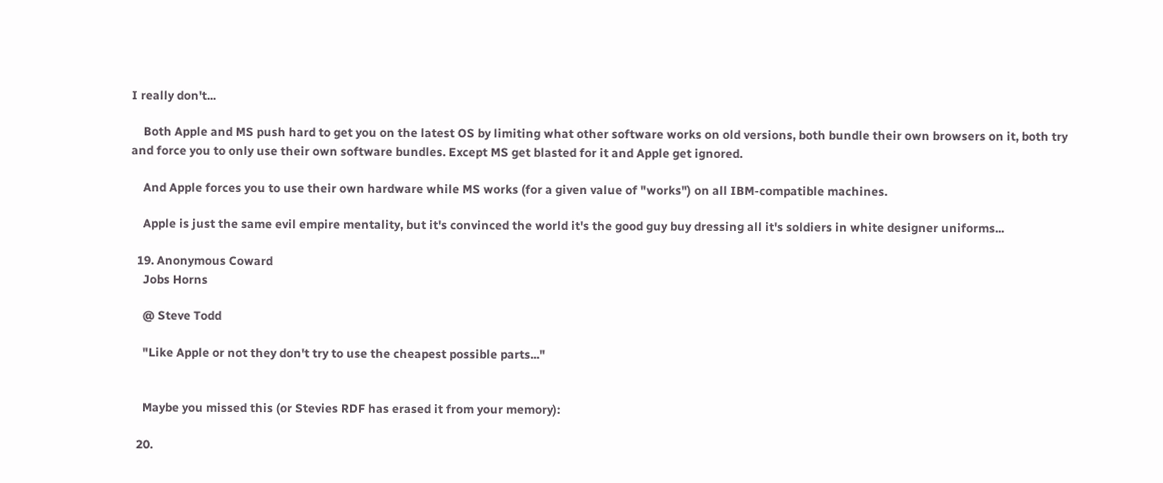I really don't...

    Both Apple and MS push hard to get you on the latest OS by limiting what other software works on old versions, both bundle their own browsers on it, both try and force you to only use their own software bundles. Except MS get blasted for it and Apple get ignored.

    And Apple forces you to use their own hardware while MS works (for a given value of "works") on all IBM-compatible machines.

    Apple is just the same evil empire mentality, but it's convinced the world it's the good guy buy dressing all it's soldiers in white designer uniforms...

  19. Anonymous Coward
    Jobs Horns

    @ Steve Todd

    "Like Apple or not they don't try to use the cheapest possible parts..."


    Maybe you missed this (or Stevies RDF has erased it from your memory):

  20.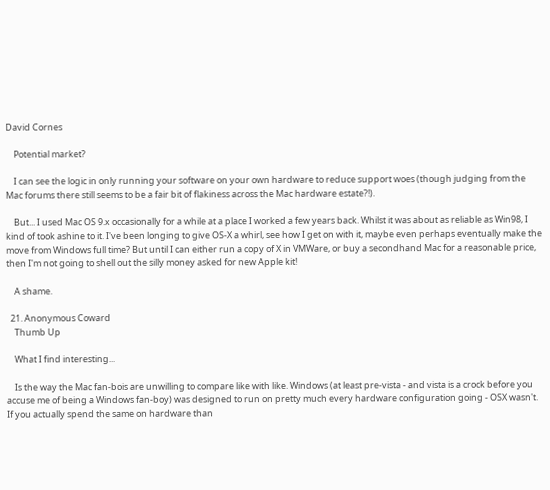David Cornes

    Potential market?

    I can see the logic in only running your software on your own hardware to reduce support woes (though judging from the Mac forums there still seems to be a fair bit of flakiness across the Mac hardware estate?!).

    But... I used Mac OS 9.x occasionally for a while at a place I worked a few years back. Whilst it was about as reliable as Win98, I kind of took ashine to it. I've been longing to give OS-X a whirl, see how I get on with it, maybe even perhaps eventually make the move from Windows full time? But until I can either run a copy of X in VMWare, or buy a secondhand Mac for a reasonable price, then I'm not going to shell out the silly money asked for new Apple kit!

    A shame.

  21. Anonymous Coward
    Thumb Up

    What I find interesting...

    Is the way the Mac fan-bois are unwilling to compare like with like. Windows (at least pre-vista - and vista is a crock before you accuse me of being a Windows fan-boy) was designed to run on pretty much every hardware configuration going - OSX wasn't. If you actually spend the same on hardware than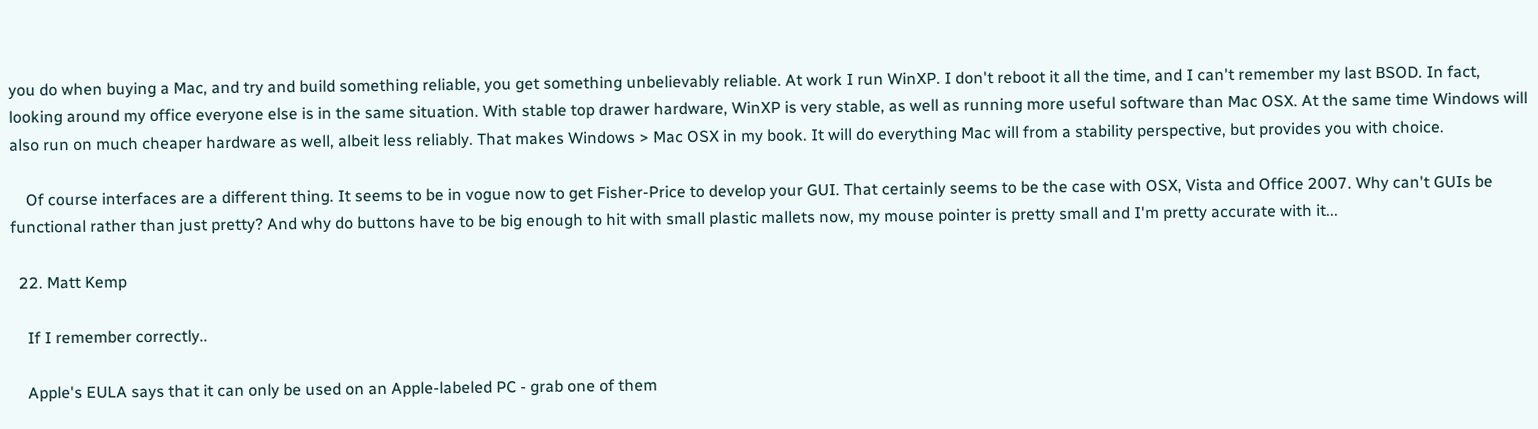you do when buying a Mac, and try and build something reliable, you get something unbelievably reliable. At work I run WinXP. I don't reboot it all the time, and I can't remember my last BSOD. In fact, looking around my office everyone else is in the same situation. With stable top drawer hardware, WinXP is very stable, as well as running more useful software than Mac OSX. At the same time Windows will also run on much cheaper hardware as well, albeit less reliably. That makes Windows > Mac OSX in my book. It will do everything Mac will from a stability perspective, but provides you with choice.

    Of course interfaces are a different thing. It seems to be in vogue now to get Fisher-Price to develop your GUI. That certainly seems to be the case with OSX, Vista and Office 2007. Why can't GUIs be functional rather than just pretty? And why do buttons have to be big enough to hit with small plastic mallets now, my mouse pointer is pretty small and I'm pretty accurate with it...

  22. Matt Kemp

    If I remember correctly..

    Apple's EULA says that it can only be used on an Apple-labeled PC - grab one of them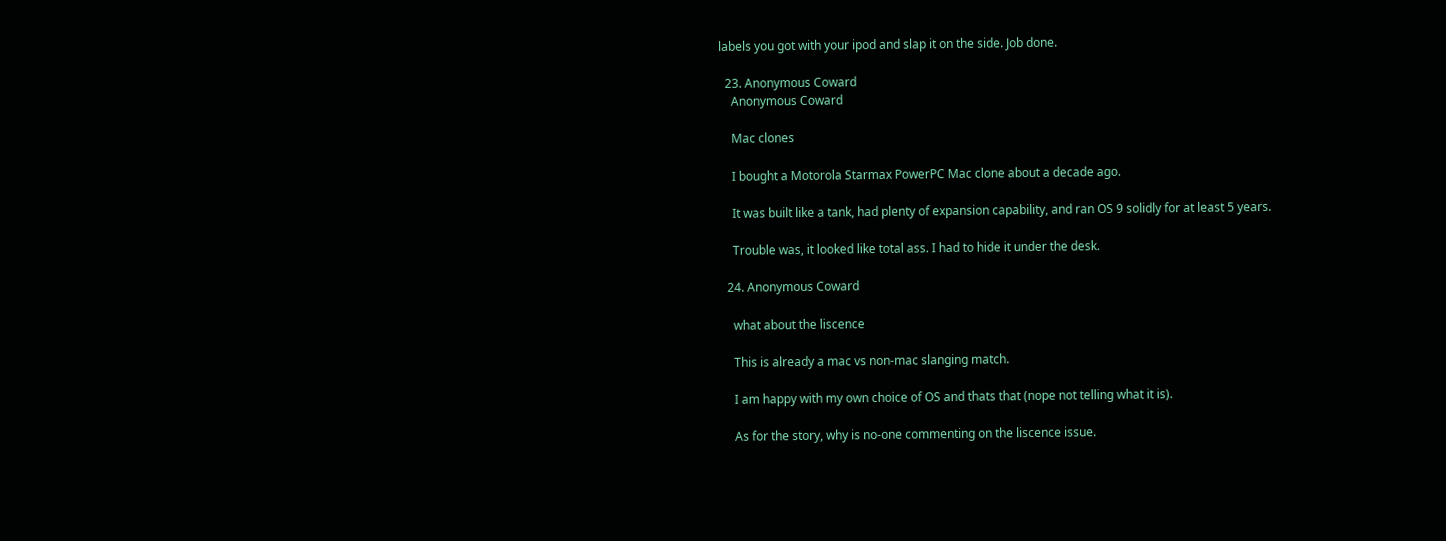labels you got with your ipod and slap it on the side. Job done.

  23. Anonymous Coward
    Anonymous Coward

    Mac clones

    I bought a Motorola Starmax PowerPC Mac clone about a decade ago.

    It was built like a tank, had plenty of expansion capability, and ran OS 9 solidly for at least 5 years.

    Trouble was, it looked like total ass. I had to hide it under the desk.

  24. Anonymous Coward

    what about the liscence

    This is already a mac vs non-mac slanging match.

    I am happy with my own choice of OS and thats that (nope not telling what it is).

    As for the story, why is no-one commenting on the liscence issue.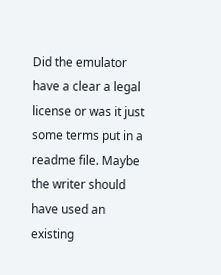Did the emulator have a clear a legal license or was it just some terms put in a readme file. Maybe the writer should have used an existing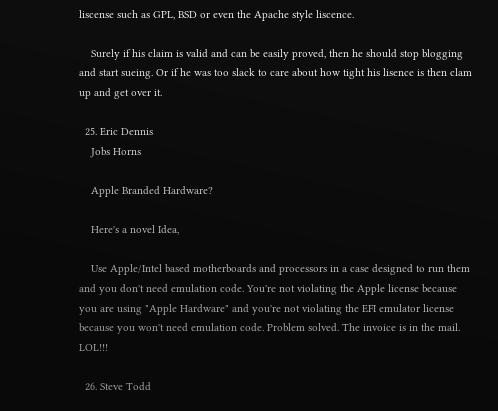liscense such as GPL, BSD or even the Apache style liscence.

    Surely if his claim is valid and can be easily proved, then he should stop blogging and start sueing. Or if he was too slack to care about how tight his lisence is then clam up and get over it.

  25. Eric Dennis
    Jobs Horns

    Apple Branded Hardware?

    Here's a novel Idea,

    Use Apple/Intel based motherboards and processors in a case designed to run them and you don't need emulation code. You're not violating the Apple license because you are using "Apple Hardware" and you're not violating the EFI emulator license because you won't need emulation code. Problem solved. The invoice is in the mail. LOL!!!

  26. Steve Todd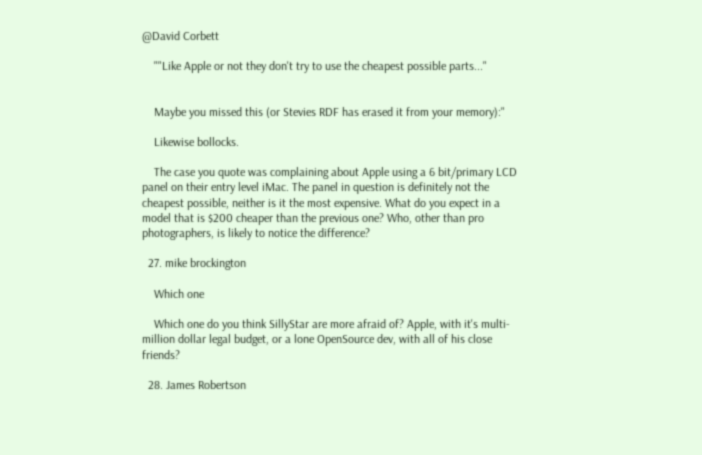@David Corbett

    ""Like Apple or not they don't try to use the cheapest possible parts..."


    Maybe you missed this (or Stevies RDF has erased it from your memory):"

    Likewise bollocks.

    The case you quote was complaining about Apple using a 6 bit/primary LCD panel on their entry level iMac. The panel in question is definitely not the cheapest possible, neither is it the most expensive. What do you expect in a model that is $200 cheaper than the previous one? Who, other than pro photographers, is likely to notice the difference?

  27. mike brockington

    Which one

    Which one do you think SillyStar are more afraid of? Apple, with it's multi-million dollar legal budget, or a lone OpenSource dev, with all of his close friends?

  28. James Robertson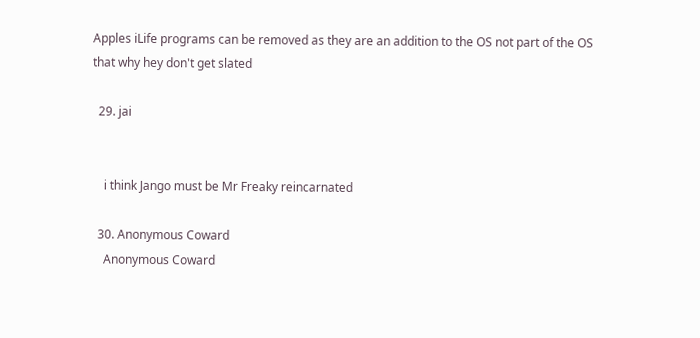Apples iLife programs can be removed as they are an addition to the OS not part of the OS that why hey don't get slated

  29. jai


    i think Jango must be Mr Freaky reincarnated

  30. Anonymous Coward
    Anonymous Coward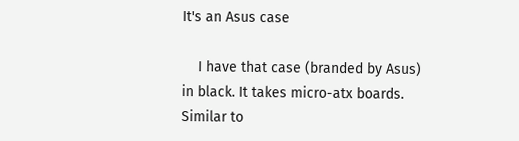It's an Asus case

    I have that case (branded by Asus) in black. It takes micro-atx boards. Similar to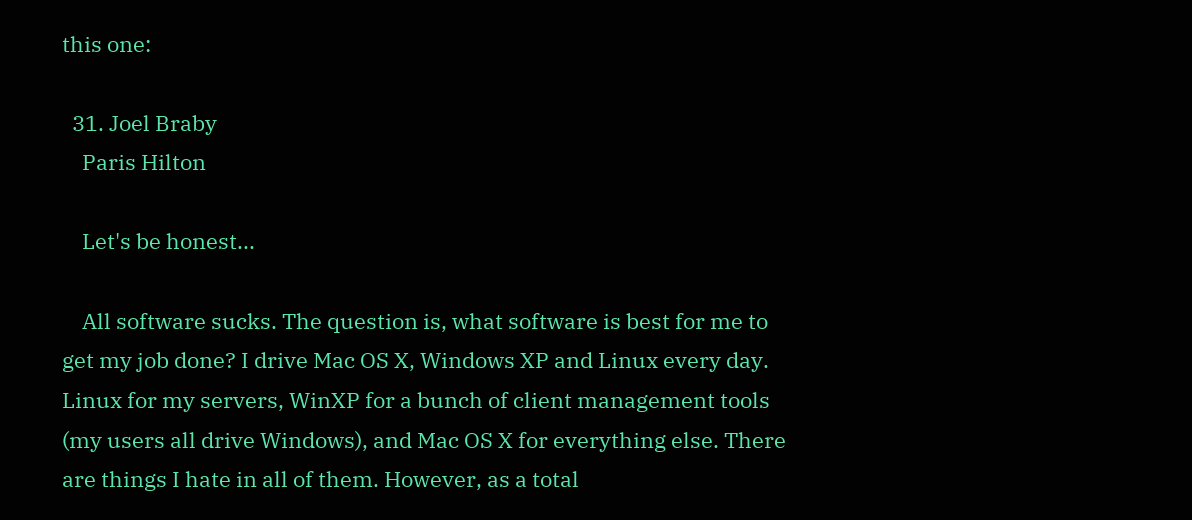this one:

  31. Joel Braby
    Paris Hilton

    Let's be honest...

    All software sucks. The question is, what software is best for me to get my job done? I drive Mac OS X, Windows XP and Linux every day. Linux for my servers, WinXP for a bunch of client management tools (my users all drive Windows), and Mac OS X for everything else. There are things I hate in all of them. However, as a total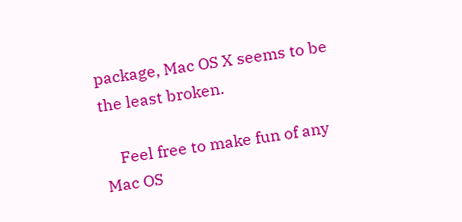package, Mac OS X seems to be the least broken.

    Feel free to make fun of any Mac OS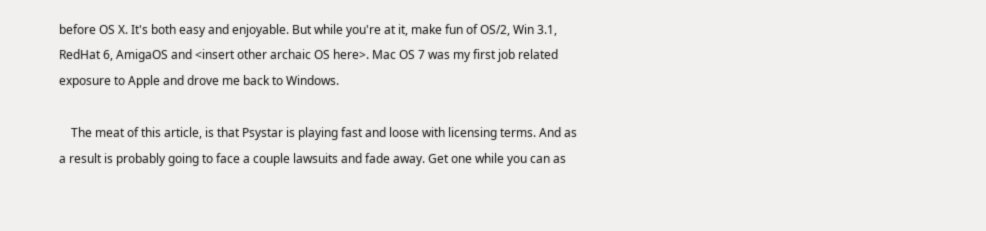before OS X. It's both easy and enjoyable. But while you're at it, make fun of OS/2, Win 3.1, RedHat 6, AmigaOS and <insert other archaic OS here>. Mac OS 7 was my first job related exposure to Apple and drove me back to Windows.

    The meat of this article, is that Psystar is playing fast and loose with licensing terms. And as a result is probably going to face a couple lawsuits and fade away. Get one while you can as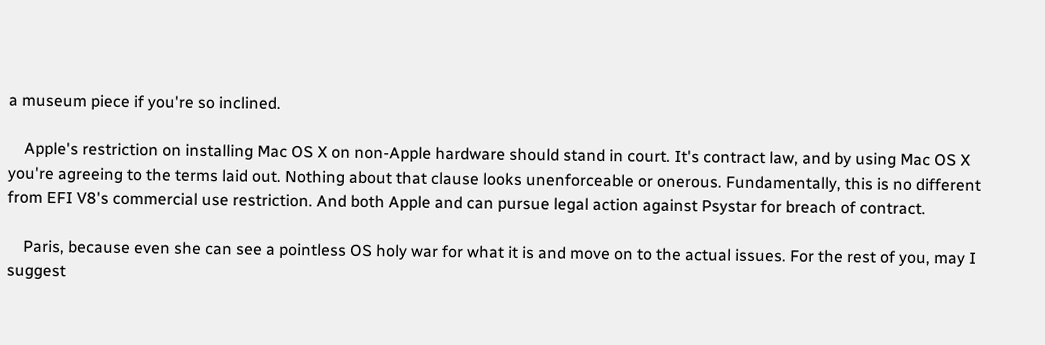a museum piece if you're so inclined.

    Apple's restriction on installing Mac OS X on non-Apple hardware should stand in court. It's contract law, and by using Mac OS X you're agreeing to the terms laid out. Nothing about that clause looks unenforceable or onerous. Fundamentally, this is no different from EFI V8's commercial use restriction. And both Apple and can pursue legal action against Psystar for breach of contract.

    Paris, because even she can see a pointless OS holy war for what it is and move on to the actual issues. For the rest of you, may I suggest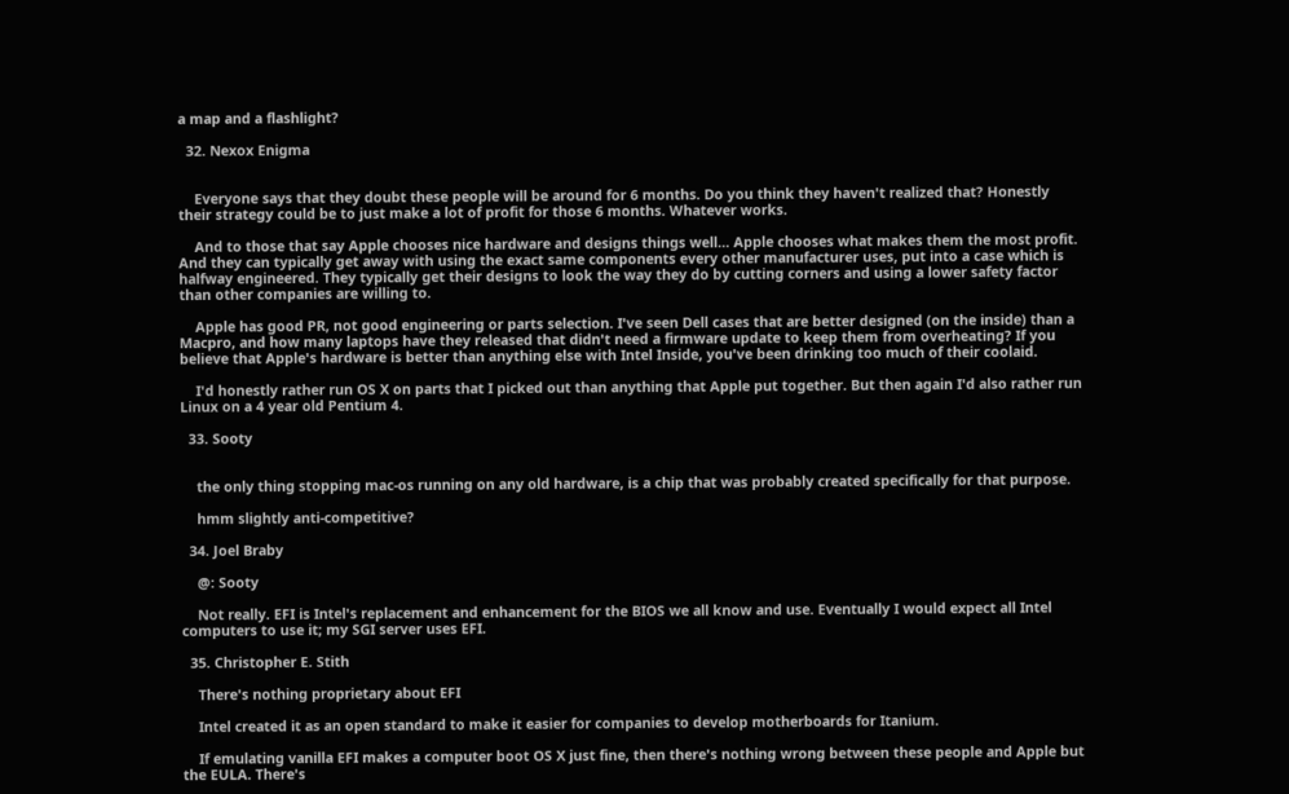a map and a flashlight?

  32. Nexox Enigma


    Everyone says that they doubt these people will be around for 6 months. Do you think they haven't realized that? Honestly their strategy could be to just make a lot of profit for those 6 months. Whatever works.

    And to those that say Apple chooses nice hardware and designs things well... Apple chooses what makes them the most profit. And they can typically get away with using the exact same components every other manufacturer uses, put into a case which is halfway engineered. They typically get their designs to look the way they do by cutting corners and using a lower safety factor than other companies are willing to.

    Apple has good PR, not good engineering or parts selection. I've seen Dell cases that are better designed (on the inside) than a Macpro, and how many laptops have they released that didn't need a firmware update to keep them from overheating? If you believe that Apple's hardware is better than anything else with Intel Inside, you've been drinking too much of their coolaid.

    I'd honestly rather run OS X on parts that I picked out than anything that Apple put together. But then again I'd also rather run Linux on a 4 year old Pentium 4.

  33. Sooty


    the only thing stopping mac-os running on any old hardware, is a chip that was probably created specifically for that purpose.

    hmm slightly anti-competitive?

  34. Joel Braby

    @: Sooty

    Not really. EFI is Intel's replacement and enhancement for the BIOS we all know and use. Eventually I would expect all Intel computers to use it; my SGI server uses EFI.

  35. Christopher E. Stith

    There's nothing proprietary about EFI

    Intel created it as an open standard to make it easier for companies to develop motherboards for Itanium.

    If emulating vanilla EFI makes a computer boot OS X just fine, then there's nothing wrong between these people and Apple but the EULA. There's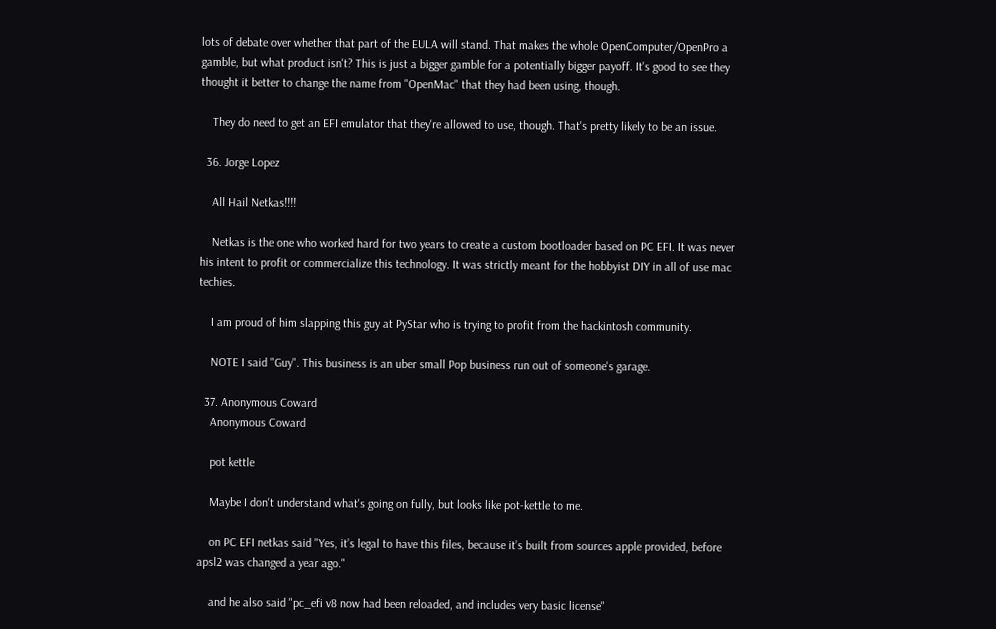lots of debate over whether that part of the EULA will stand. That makes the whole OpenComputer/OpenPro a gamble, but what product isn't? This is just a bigger gamble for a potentially bigger payoff. It's good to see they thought it better to change the name from "OpenMac" that they had been using, though.

    They do need to get an EFI emulator that they're allowed to use, though. That's pretty likely to be an issue.

  36. Jorge Lopez

    All Hail Netkas!!!!

    Netkas is the one who worked hard for two years to create a custom bootloader based on PC EFI. It was never his intent to profit or commercialize this technology. It was strictly meant for the hobbyist DIY in all of use mac techies.

    I am proud of him slapping this guy at PyStar who is trying to profit from the hackintosh community.

    NOTE I said "Guy". This business is an uber small Pop business run out of someone's garage.

  37. Anonymous Coward
    Anonymous Coward

    pot kettle

    Maybe I don't understand what's going on fully, but looks like pot-kettle to me.

    on PC EFI netkas said "Yes, it’s legal to have this files, because it’s built from sources apple provided, before apsl2 was changed a year ago."

    and he also said "pc_efi v8 now had been reloaded, and includes very basic license"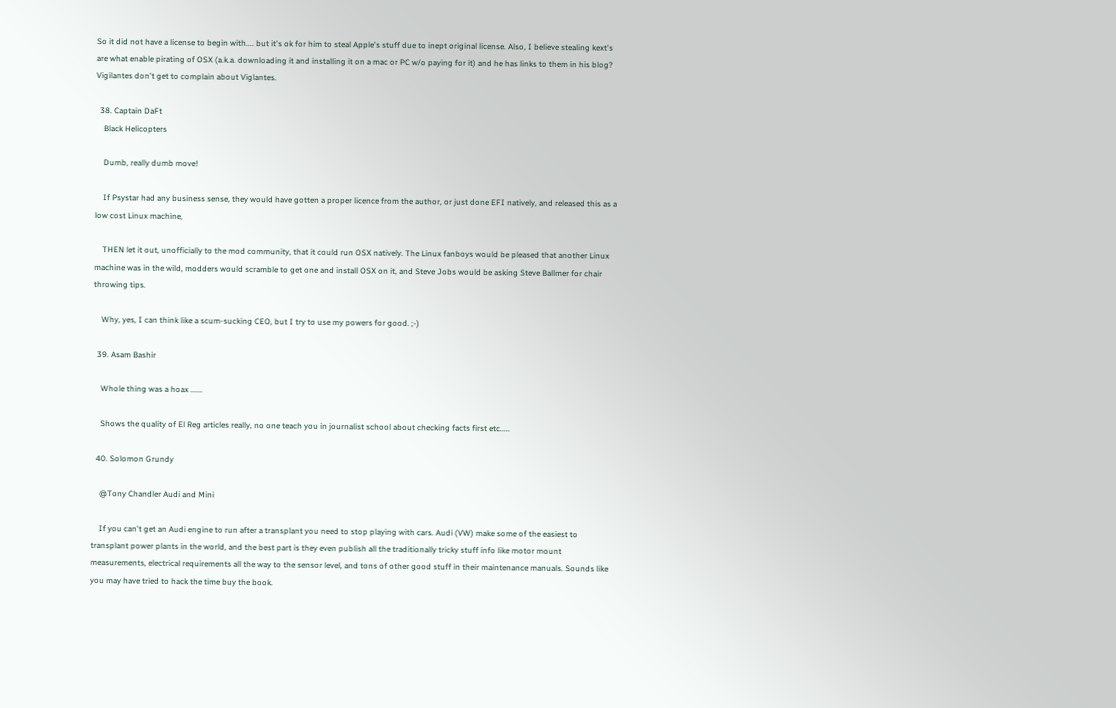So it did not have a license to begin with.... but it's ok for him to steal Apple's stuff due to inept original license. Also, I believe stealing kext's are what enable pirating of OSX (a.k.a. downloading it and installing it on a mac or PC w/o paying for it) and he has links to them in his blog? Vigilantes don't get to complain about Viglantes.

  38. Captain DaFt
    Black Helicopters

    Dumb, really dumb move!

    If Psystar had any business sense, they would have gotten a proper licence from the author, or just done EFI natively, and released this as a low cost Linux machine,

    THEN let it out, unofficially to the mod community, that it could run OSX natively. The Linux fanboys would be pleased that another Linux machine was in the wild, modders would scramble to get one and install OSX on it, and Steve Jobs would be asking Steve Ballmer for chair throwing tips.

    Why, yes, I can think like a scum-sucking CEO, but I try to use my powers for good. ;-)

  39. Asam Bashir

    Whole thing was a hoax ......

    Shows the quality of El Reg articles really, no one teach you in journalist school about checking facts first etc.....

  40. Solomon Grundy

    @Tony Chandler Audi and Mini

    If you can't get an Audi engine to run after a transplant you need to stop playing with cars. Audi (VW) make some of the easiest to transplant power plants in the world, and the best part is they even publish all the traditionally tricky stuff info like motor mount measurements, electrical requirements all the way to the sensor level, and tons of other good stuff in their maintenance manuals. Sounds like you may have tried to hack the time buy the book.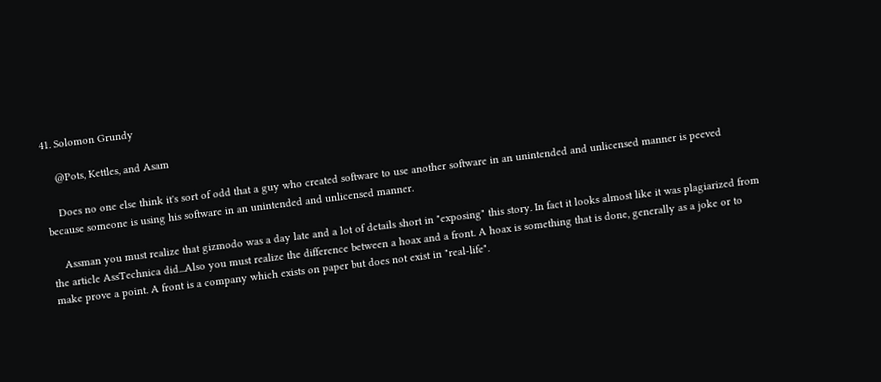41. Solomon Grundy

    @Pots, Kettles, and Asam

    Does no one else think it's sort of odd that a guy who created software to use another software in an unintended and unlicensed manner is peeved because someone is using his software in an unintended and unlicensed manner.

    Assman you must realize that gizmodo was a day late and a lot of details short in "exposing" this story. In fact it looks almost like it was plagiarized from the article AssTechnica did...Also you must realize the difference between a hoax and a front. A hoax is something that is done, generally as a joke or to make prove a point. A front is a company which exists on paper but does not exist in "real-life".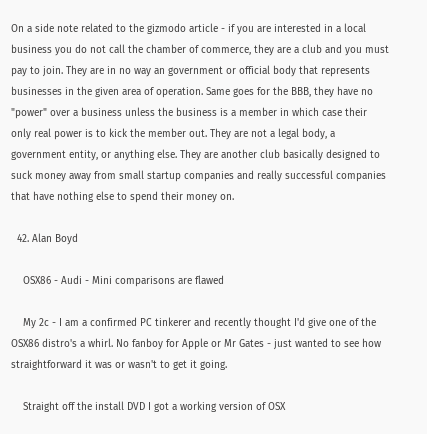On a side note related to the gizmodo article - if you are interested in a local business you do not call the chamber of commerce, they are a club and you must pay to join. They are in no way an government or official body that represents businesses in the given area of operation. Same goes for the BBB, they have no "power" over a business unless the business is a member in which case their only real power is to kick the member out. They are not a legal body, a government entity, or anything else. They are another club basically designed to suck money away from small startup companies and really successful companies that have nothing else to spend their money on.

  42. Alan Boyd

    OSX86 - Audi - Mini comparisons are flawed

    My 2c - I am a confirmed PC tinkerer and recently thought I'd give one of the OSX86 distro's a whirl. No fanboy for Apple or Mr Gates - just wanted to see how straightforward it was or wasn't to get it going.

    Straight off the install DVD I got a working version of OSX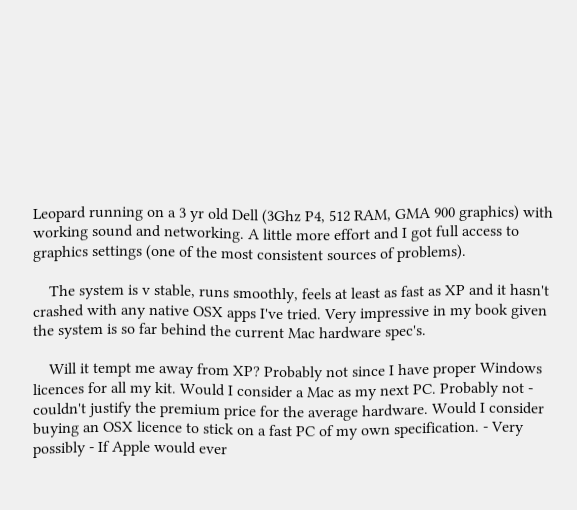Leopard running on a 3 yr old Dell (3Ghz P4, 512 RAM, GMA 900 graphics) with working sound and networking. A little more effort and I got full access to graphics settings (one of the most consistent sources of problems).

    The system is v stable, runs smoothly, feels at least as fast as XP and it hasn't crashed with any native OSX apps I've tried. Very impressive in my book given the system is so far behind the current Mac hardware spec's.

    Will it tempt me away from XP? Probably not since I have proper Windows licences for all my kit. Would I consider a Mac as my next PC. Probably not - couldn't justify the premium price for the average hardware. Would I consider buying an OSX licence to stick on a fast PC of my own specification. - Very possibly - If Apple would ever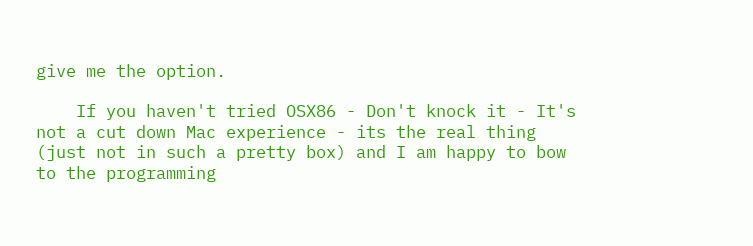give me the option.

    If you haven't tried OSX86 - Don't knock it - It's not a cut down Mac experience - its the real thing (just not in such a pretty box) and I am happy to bow to the programming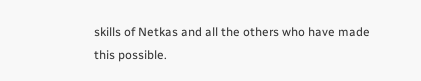skills of Netkas and all the others who have made this possible.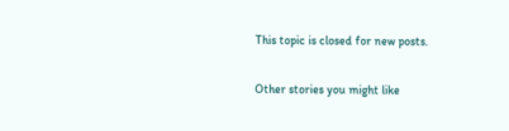This topic is closed for new posts.

Other stories you might like